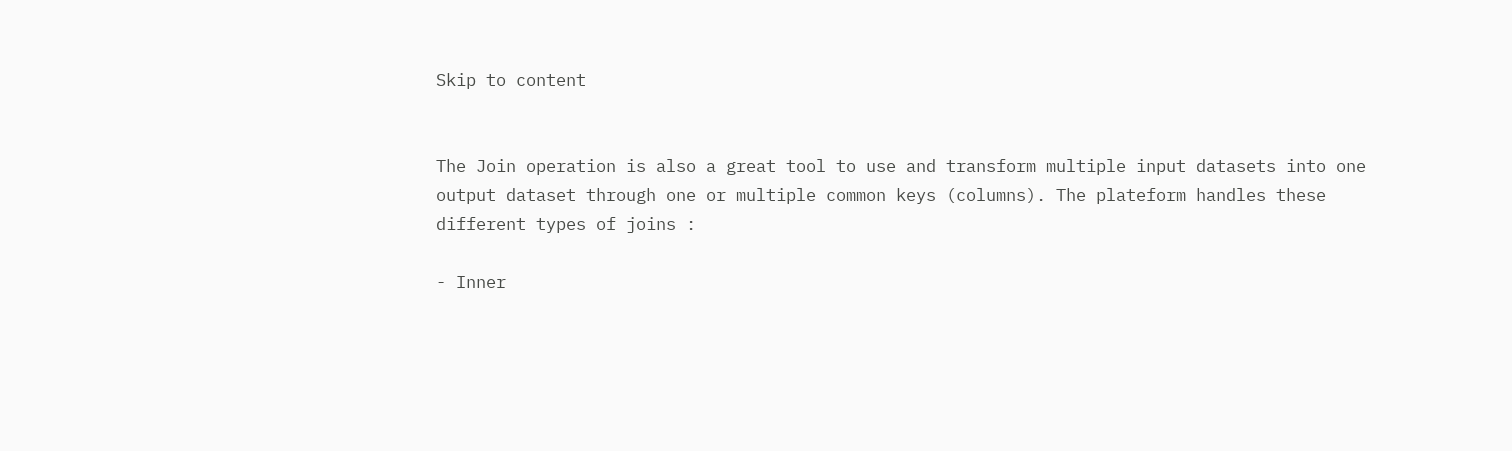Skip to content


The Join operation is also a great tool to use and transform multiple input datasets into one output dataset through one or multiple common keys (columns). The plateform handles these different types of joins :

- Inner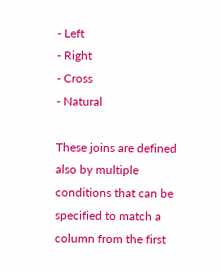- Left
- Right
- Cross
- Natural

These joins are defined also by multiple conditions that can be specified to match a column from the first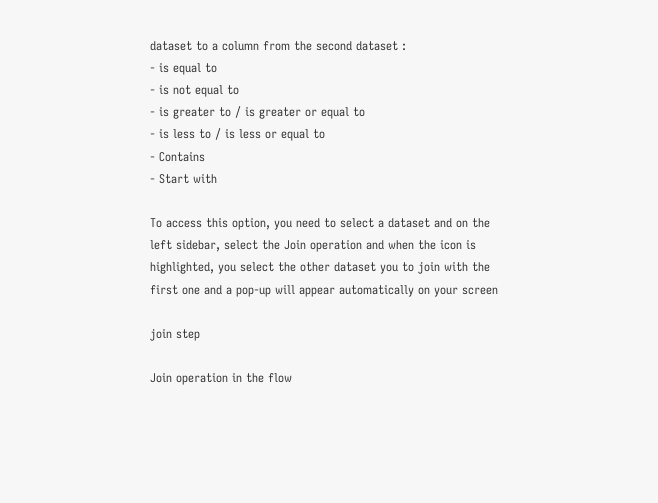dataset to a column from the second dataset :
- is equal to
- is not equal to
- is greater to / is greater or equal to
- is less to / is less or equal to
- Contains
- Start with

To access this option, you need to select a dataset and on the left sidebar, select the Join operation and when the icon is highlighted, you select the other dataset you to join with the first one and a pop-up will appear automatically on your screen

join step

Join operation in the flow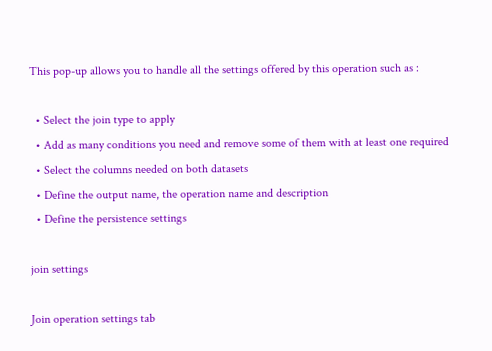This pop-up allows you to handle all the settings offered by this operation such as :

  • Select the join type to apply
  • Add as many conditions you need and remove some of them with at least one required
  • Select the columns needed on both datasets
  • Define the output name, the operation name and description
  • Define the persistence settings

join settings

Join operation settings tab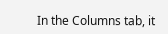In the Columns tab, it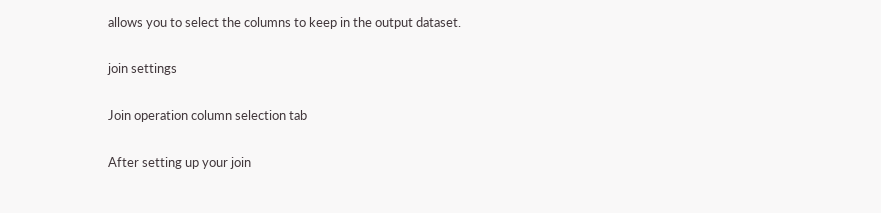allows you to select the columns to keep in the output dataset.

join settings

Join operation column selection tab

After setting up your join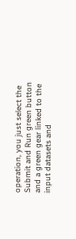operation, you just select the Submit and Run green button and a green gear linked to the input datasets and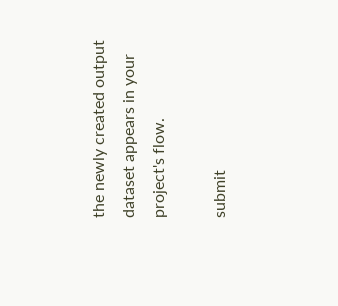the newly created output dataset appears in your project's flow.

submit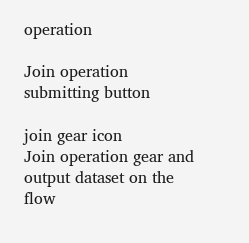operation

Join operation submitting button

join gear icon
Join operation gear and output dataset on the flow